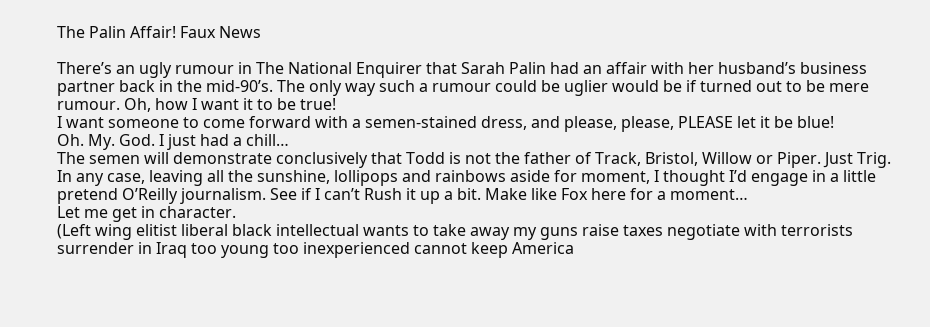The Palin Affair! Faux News

There’s an ugly rumour in The National Enquirer that Sarah Palin had an affair with her husband’s business partner back in the mid-90’s. The only way such a rumour could be uglier would be if turned out to be mere rumour. Oh, how I want it to be true!
I want someone to come forward with a semen-stained dress, and please, please, PLEASE let it be blue!
Oh. My. God. I just had a chill…
The semen will demonstrate conclusively that Todd is not the father of Track, Bristol, Willow or Piper. Just Trig.
In any case, leaving all the sunshine, lollipops and rainbows aside for moment, I thought I’d engage in a little pretend O’Reilly journalism. See if I can’t Rush it up a bit. Make like Fox here for a moment…
Let me get in character.
(Left wing elitist liberal black intellectual wants to take away my guns raise taxes negotiate with terrorists surrender in Iraq too young too inexperienced cannot keep America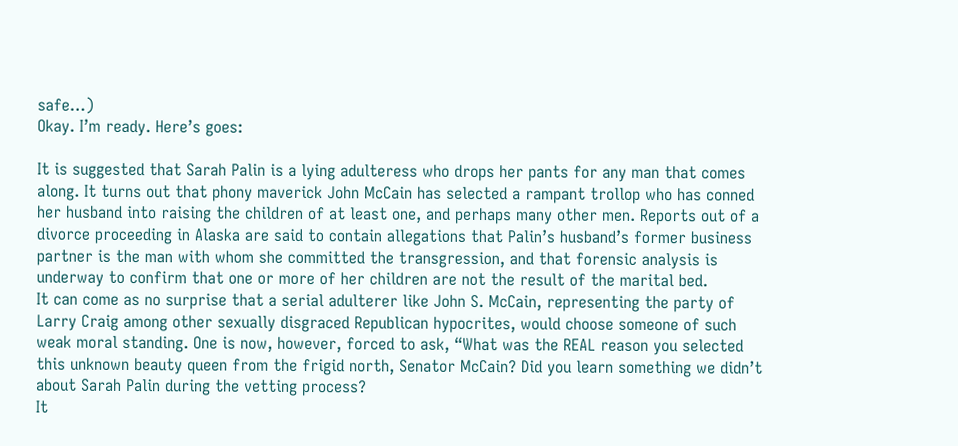safe…)
Okay. I’m ready. Here’s goes:

It is suggested that Sarah Palin is a lying adulteress who drops her pants for any man that comes along. It turns out that phony maverick John McCain has selected a rampant trollop who has conned her husband into raising the children of at least one, and perhaps many other men. Reports out of a divorce proceeding in Alaska are said to contain allegations that Palin’s husband’s former business partner is the man with whom she committed the transgression, and that forensic analysis is underway to confirm that one or more of her children are not the result of the marital bed.
It can come as no surprise that a serial adulterer like John S. McCain, representing the party of Larry Craig among other sexually disgraced Republican hypocrites, would choose someone of such weak moral standing. One is now, however, forced to ask, “What was the REAL reason you selected this unknown beauty queen from the frigid north, Senator McCain? Did you learn something we didn’t about Sarah Palin during the vetting process?
It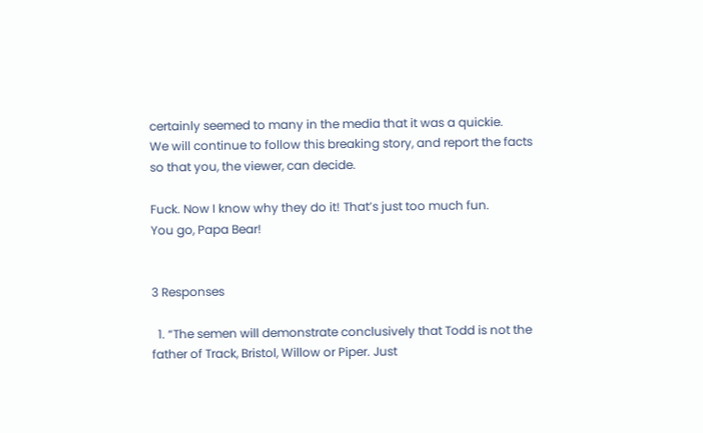certainly seemed to many in the media that it was a quickie.
We will continue to follow this breaking story, and report the facts so that you, the viewer, can decide.

Fuck. Now I know why they do it! That’s just too much fun.
You go, Papa Bear!


3 Responses

  1. “The semen will demonstrate conclusively that Todd is not the father of Track, Bristol, Willow or Piper. Just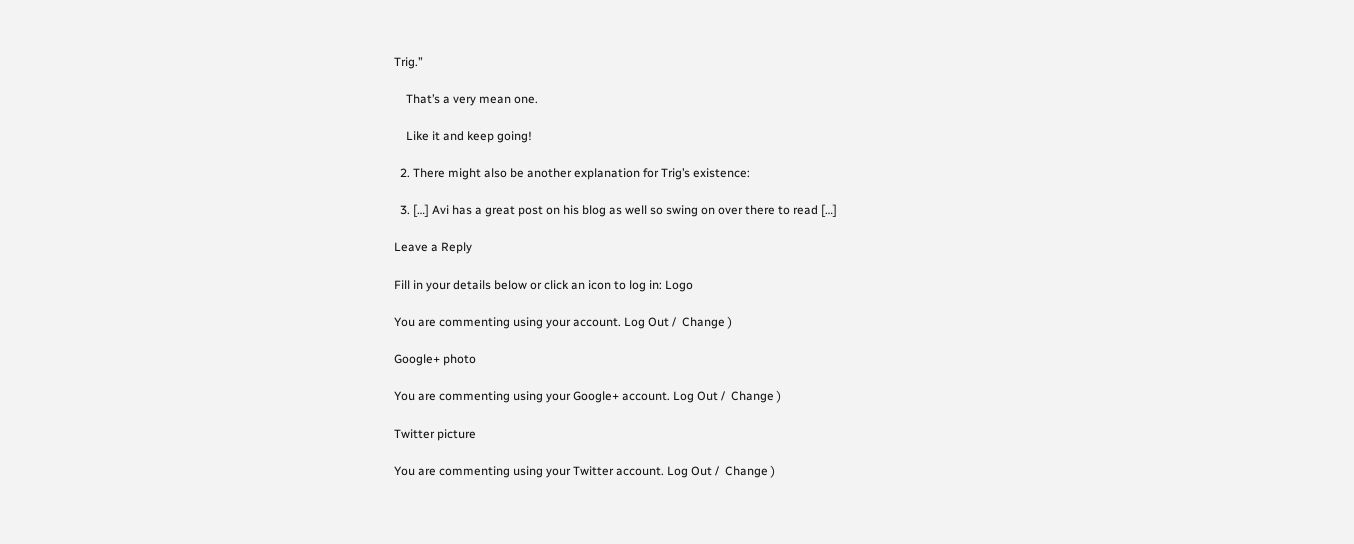Trig.”

    That’s a very mean one.

    Like it and keep going!

  2. There might also be another explanation for Trig’s existence:

  3. […] Avi has a great post on his blog as well so swing on over there to read […]

Leave a Reply

Fill in your details below or click an icon to log in: Logo

You are commenting using your account. Log Out /  Change )

Google+ photo

You are commenting using your Google+ account. Log Out /  Change )

Twitter picture

You are commenting using your Twitter account. Log Out /  Change )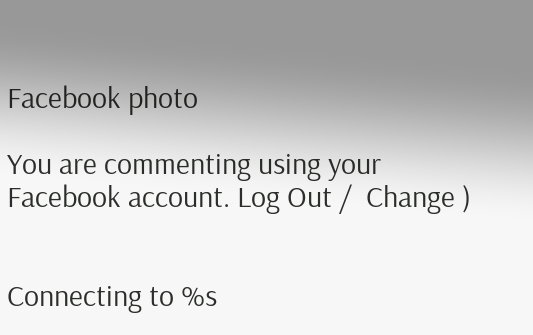Facebook photo

You are commenting using your Facebook account. Log Out /  Change )


Connecting to %s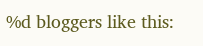%d bloggers like this: